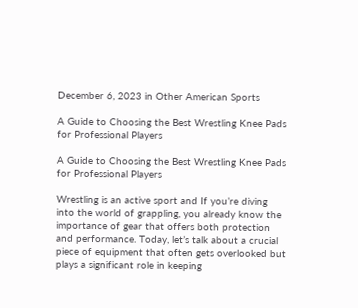December 6, 2023 in Other American Sports

A Guide to Choosing the Best Wrestling Knee Pads for Professional Players

A Guide to Choosing the Best Wrestling Knee Pads for Professional Players

Wrestling is an active sport and If you’re diving into the world of grappling, you already know the importance of gear that offers both protection and performance. Today, let’s talk about a crucial piece of equipment that often gets overlooked but plays a significant role in keeping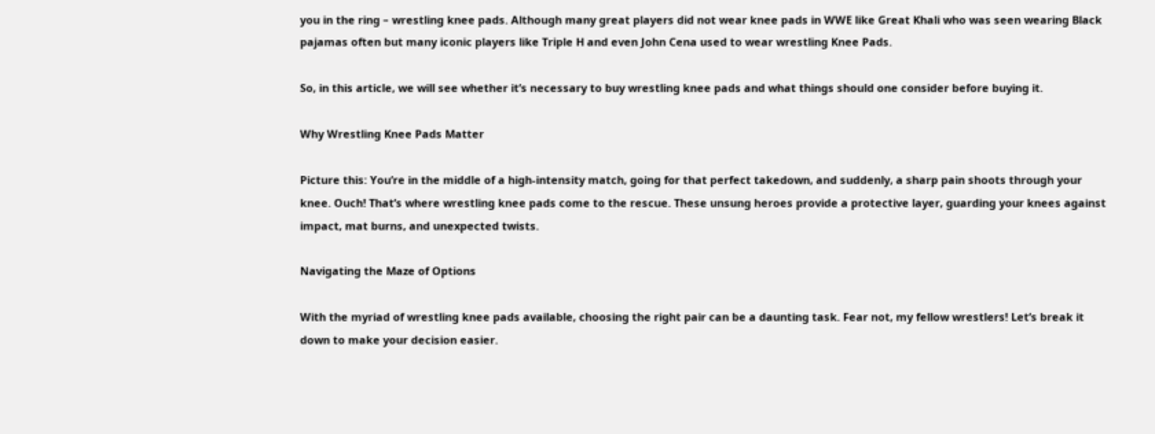you in the ring – wrestling knee pads. Although many great players did not wear knee pads in WWE like Great Khali who was seen wearing Black pajamas often but many iconic players like Triple H and even John Cena used to wear wrestling Knee Pads.

So, in this article, we will see whether it’s necessary to buy wrestling knee pads and what things should one consider before buying it.

Why Wrestling Knee Pads Matter

Picture this: You’re in the middle of a high-intensity match, going for that perfect takedown, and suddenly, a sharp pain shoots through your knee. Ouch! That’s where wrestling knee pads come to the rescue. These unsung heroes provide a protective layer, guarding your knees against impact, mat burns, and unexpected twists.

Navigating the Maze of Options

With the myriad of wrestling knee pads available, choosing the right pair can be a daunting task. Fear not, my fellow wrestlers! Let’s break it down to make your decision easier.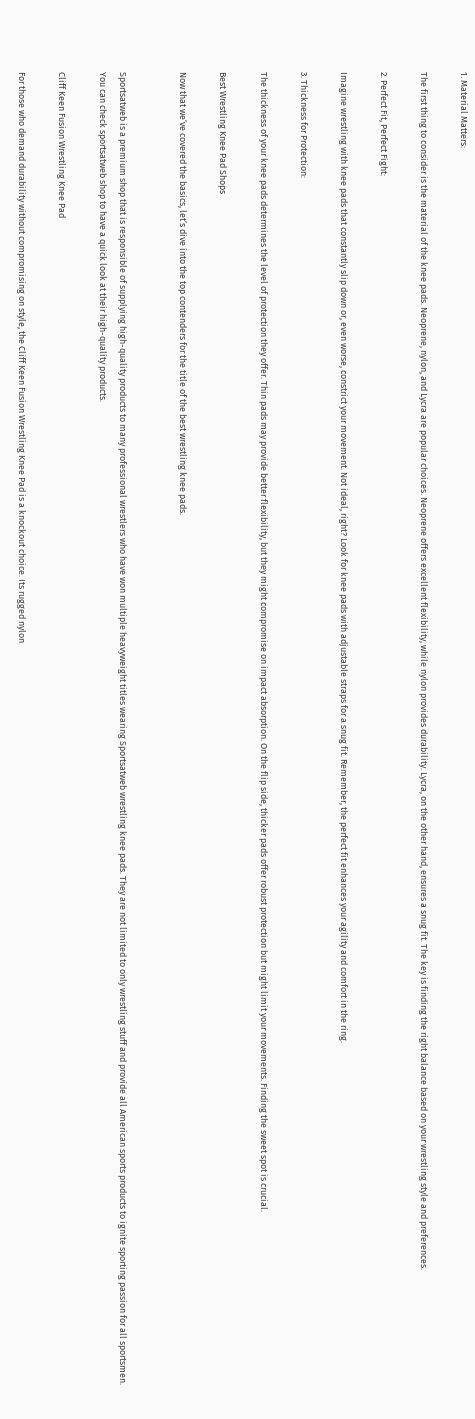1. Material Matters:

The first thing to consider is the material of the knee pads. Neoprene, nylon, and Lycra are popular choices. Neoprene offers excellent flexibility, while nylon provides durability. Lycra, on the other hand, ensures a snug fit. The key is finding the right balance based on your wrestling style and preferences.

2. Perfect Fit, Perfect Fight:

Imagine wrestling with knee pads that constantly slip down or, even worse, constrict your movement. Not ideal, right? Look for knee pads with adjustable straps for a snug fit. Remember, the perfect fit enhances your agility and comfort in the ring.

3. Thickness for Protection:

The thickness of your knee pads determines the level of protection they offer. Thin pads may provide better flexibility, but they might compromise on impact absorption. On the flip side, thicker pads offer robust protection but might limit your movements. Finding the sweet spot is crucial.

Best Wrestling Knee Pad Shops

Now that we’ve covered the basics, let’s dive into the top contenders for the title of the best wrestling knee pads.


Sportsatweb is a premium shop that is responsible of supplying high-quality products to many professional wrestlers who have won multiple heavyweight titles wearing Sportsatweb wrestling knee pads. They are not limited to only wrestling stuff and provide all American sports products to ignite sporting passion for all sportsmen. You can check sportsatweb shop to have a quick look at their high-quality products.

Cliff Keen Fusion Wrestling Knee Pad

For those who demand durability without compromising on style, the Cliff Keen Fusion Wrestling Knee Pad is a knockout choice. Its rugged nylon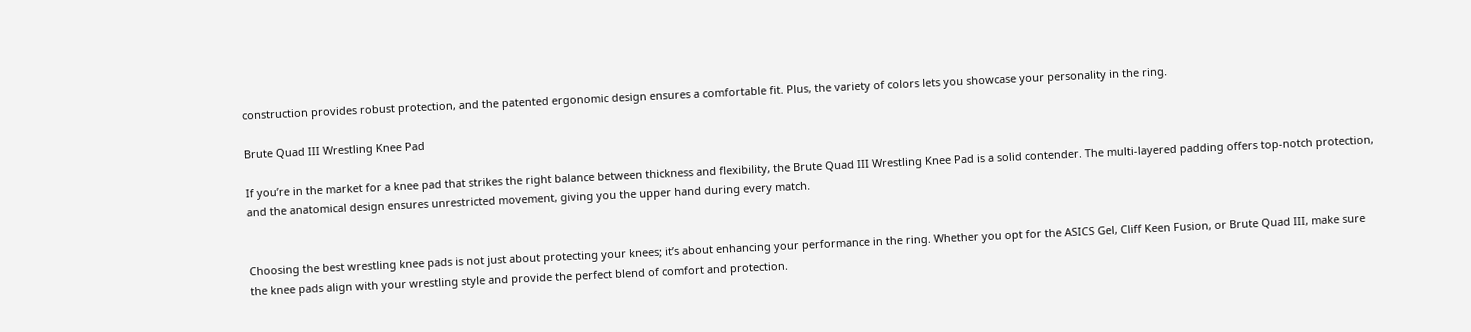construction provides robust protection, and the patented ergonomic design ensures a comfortable fit. Plus, the variety of colors lets you showcase your personality in the ring.

Brute Quad III Wrestling Knee Pad

If you’re in the market for a knee pad that strikes the right balance between thickness and flexibility, the Brute Quad III Wrestling Knee Pad is a solid contender. The multi-layered padding offers top-notch protection, and the anatomical design ensures unrestricted movement, giving you the upper hand during every match.


Choosing the best wrestling knee pads is not just about protecting your knees; it’s about enhancing your performance in the ring. Whether you opt for the ASICS Gel, Cliff Keen Fusion, or Brute Quad III, make sure the knee pads align with your wrestling style and provide the perfect blend of comfort and protection.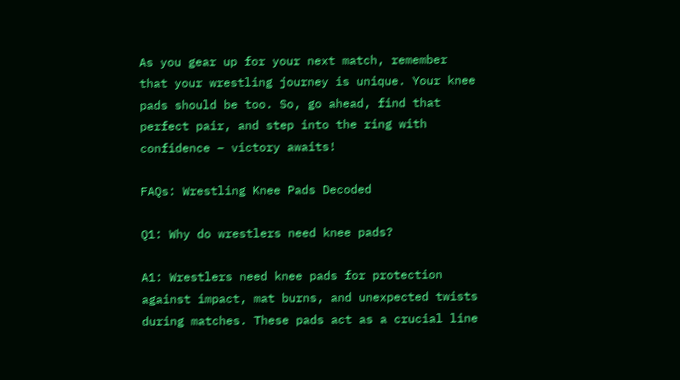As you gear up for your next match, remember that your wrestling journey is unique. Your knee pads should be too. So, go ahead, find that perfect pair, and step into the ring with confidence – victory awaits!

FAQs: Wrestling Knee Pads Decoded

Q1: Why do wrestlers need knee pads?

A1: Wrestlers need knee pads for protection against impact, mat burns, and unexpected twists during matches. These pads act as a crucial line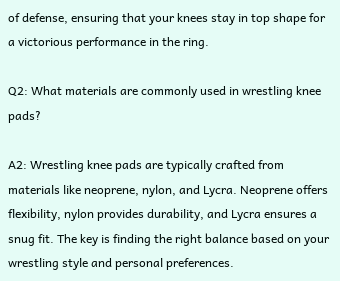of defense, ensuring that your knees stay in top shape for a victorious performance in the ring.

Q2: What materials are commonly used in wrestling knee pads?

A2: Wrestling knee pads are typically crafted from materials like neoprene, nylon, and Lycra. Neoprene offers flexibility, nylon provides durability, and Lycra ensures a snug fit. The key is finding the right balance based on your wrestling style and personal preferences.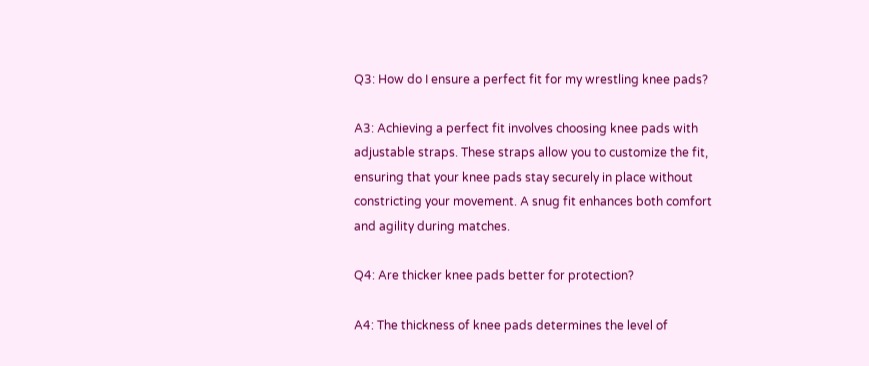Q3: How do I ensure a perfect fit for my wrestling knee pads?

A3: Achieving a perfect fit involves choosing knee pads with adjustable straps. These straps allow you to customize the fit, ensuring that your knee pads stay securely in place without constricting your movement. A snug fit enhances both comfort and agility during matches.

Q4: Are thicker knee pads better for protection?

A4: The thickness of knee pads determines the level of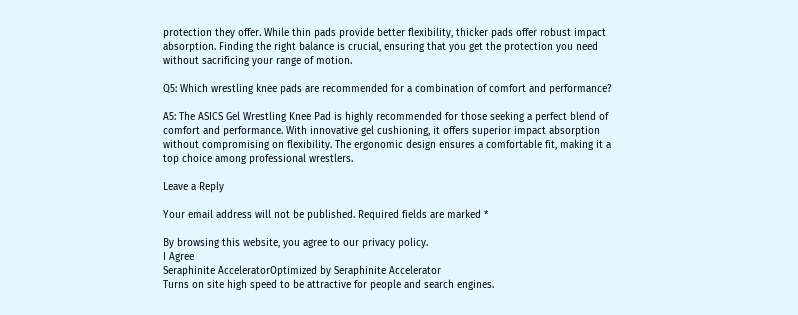protection they offer. While thin pads provide better flexibility, thicker pads offer robust impact absorption. Finding the right balance is crucial, ensuring that you get the protection you need without sacrificing your range of motion.

Q5: Which wrestling knee pads are recommended for a combination of comfort and performance?

A5: The ASICS Gel Wrestling Knee Pad is highly recommended for those seeking a perfect blend of comfort and performance. With innovative gel cushioning, it offers superior impact absorption without compromising on flexibility. The ergonomic design ensures a comfortable fit, making it a top choice among professional wrestlers.

Leave a Reply

Your email address will not be published. Required fields are marked *

By browsing this website, you agree to our privacy policy.
I Agree
Seraphinite AcceleratorOptimized by Seraphinite Accelerator
Turns on site high speed to be attractive for people and search engines.